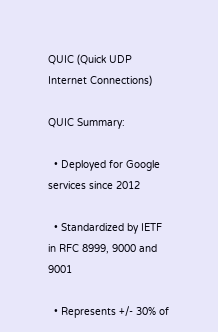QUIC (Quick UDP Internet Connections)

QUIC Summary:

  • Deployed for Google services since 2012

  • Standardized by IETF in RFC 8999, 9000 and 9001

  • Represents +/- 30% of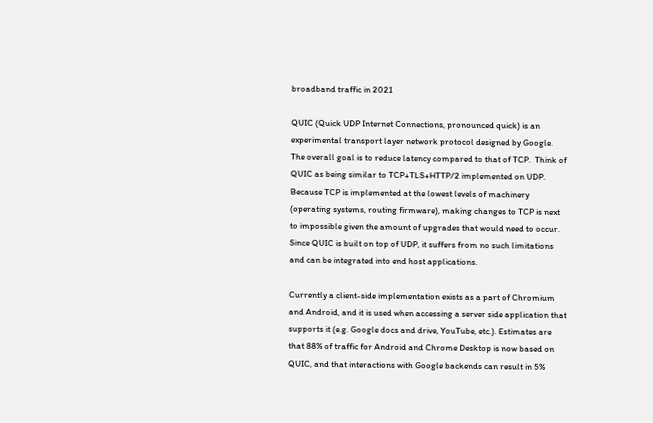broadband traffic in 2021

QUIC (Quick UDP Internet Connections, pronounced quick) is an experimental transport layer network protocol designed by Google.  The overall goal is to reduce latency compared to that of TCP.  Think of QUIC as being similar to TCP+TLS+HTTP/2 implemented on UDP.  Because TCP is implemented at the lowest levels of machinery (operating systems, routing firmware), making changes to TCP is next to impossible given the amount of upgrades that would need to occur.  Since QUIC is built on top of UDP, it suffers from no such limitations and can be integrated into end host applications.

Currently a client-side implementation exists as a part of Chromium and Android, and it is used when accessing a server side application that supports it (e.g. Google docs and drive, YouTube, etc.). Estimates are that 88% of traffic for Android and Chrome Desktop is now based on QUIC, and that interactions with Google backends can result in 5%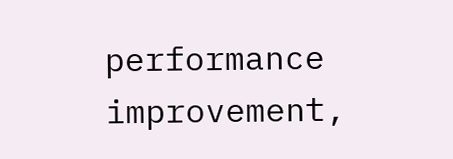performance improvement,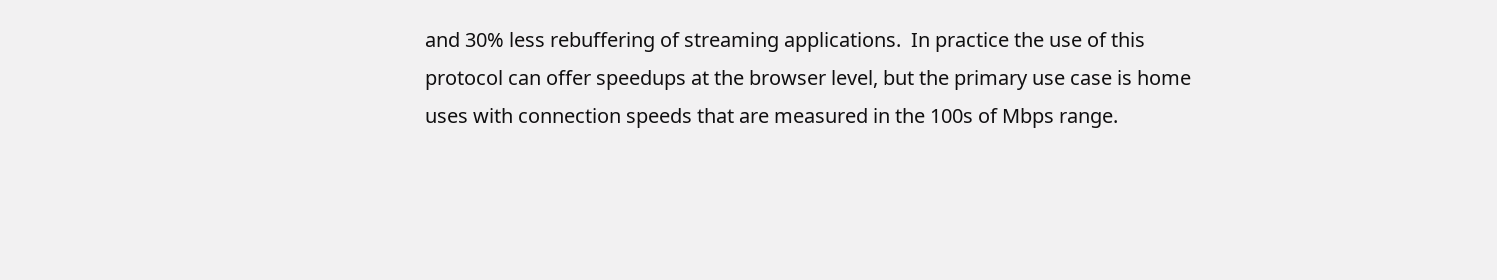and 30% less rebuffering of streaming applications.  In practice the use of this protocol can offer speedups at the browser level, but the primary use case is home uses with connection speeds that are measured in the 100s of Mbps range.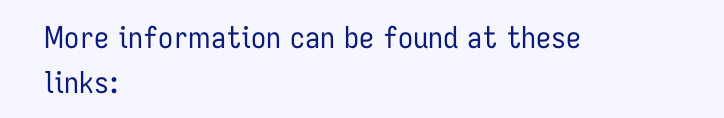More information can be found at these links: